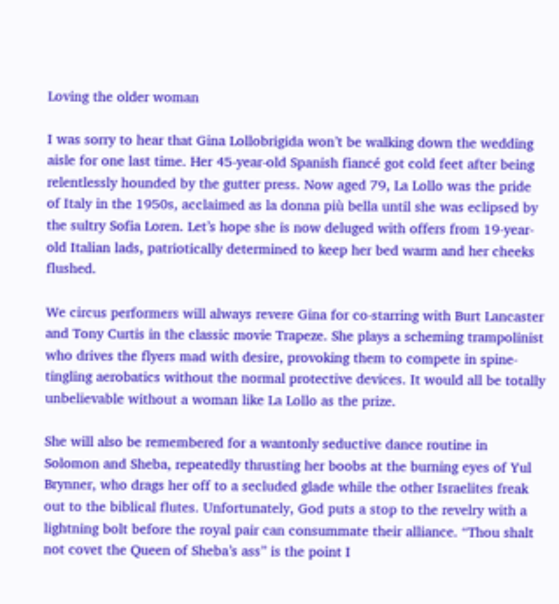Loving the older woman

I was sorry to hear that Gina Lollobrigida won’t be walking down the wedding aisle for one last time. Her 45-year-old Spanish fiancé got cold feet after being relentlessly hounded by the gutter press. Now aged 79, La Lollo was the pride of Italy in the 1950s, acclaimed as la donna più bella until she was eclipsed by the sultry Sofia Loren. Let’s hope she is now deluged with offers from 19-year-old Italian lads, patriotically determined to keep her bed warm and her cheeks flushed.

We circus performers will always revere Gina for co-starring with Burt Lancaster and Tony Curtis in the classic movie Trapeze. She plays a scheming trampolinist who drives the flyers mad with desire, provoking them to compete in spine-tingling aerobatics without the normal protective devices. It would all be totally unbelievable without a woman like La Lollo as the prize.

She will also be remembered for a wantonly seductive dance routine in Solomon and Sheba, repeatedly thrusting her boobs at the burning eyes of Yul Brynner, who drags her off to a secluded glade while the other Israelites freak out to the biblical flutes. Unfortunately, God puts a stop to the revelry with a lightning bolt before the royal pair can consummate their alliance. “Thou shalt not covet the Queen of Sheba’s ass” is the point I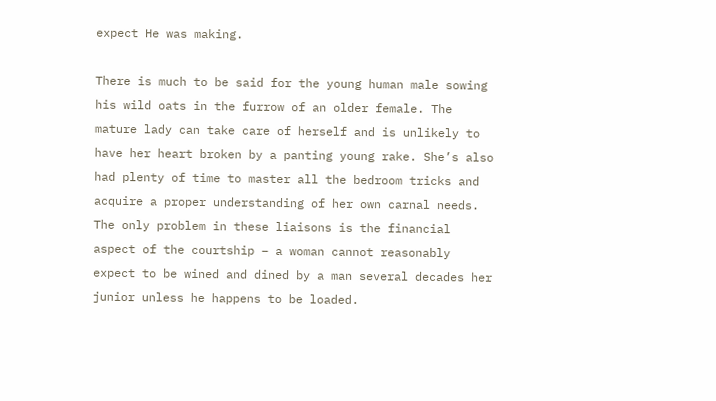expect He was making.

There is much to be said for the young human male sowing his wild oats in the furrow of an older female. The mature lady can take care of herself and is unlikely to have her heart broken by a panting young rake. She’s also had plenty of time to master all the bedroom tricks and acquire a proper understanding of her own carnal needs. The only problem in these liaisons is the financial aspect of the courtship – a woman cannot reasonably expect to be wined and dined by a man several decades her junior unless he happens to be loaded.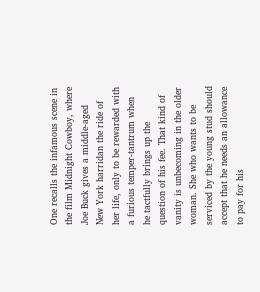One recalls the infamous scene in the film Midnight Cowboy, where Joe Buck gives a middle-aged New York harridan the ride of her life, only to be rewarded with a furious temper-tantrum when he tactfully brings up the question of his fee. That kind of vanity is unbecoming in the older woman. She who wants to be serviced by the young stud should accept that he needs an allowance to pay for his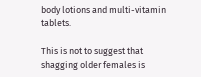body lotions and multi-vitamin tablets.

This is not to suggest that shagging older females is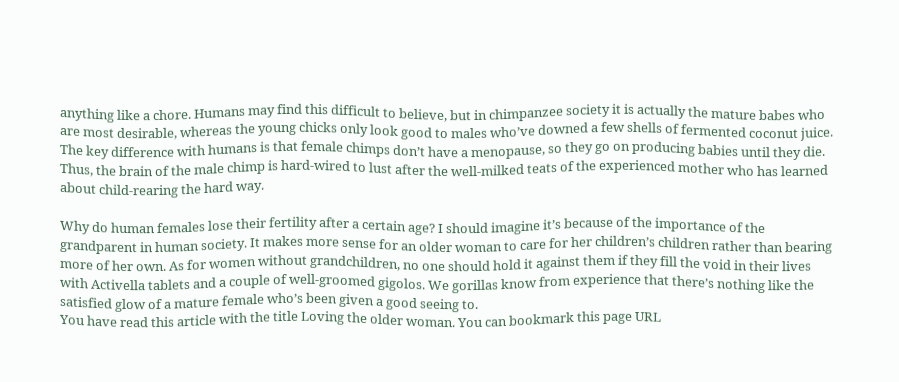anything like a chore. Humans may find this difficult to believe, but in chimpanzee society it is actually the mature babes who are most desirable, whereas the young chicks only look good to males who’ve downed a few shells of fermented coconut juice. The key difference with humans is that female chimps don’t have a menopause, so they go on producing babies until they die. Thus, the brain of the male chimp is hard-wired to lust after the well-milked teats of the experienced mother who has learned about child-rearing the hard way.

Why do human females lose their fertility after a certain age? I should imagine it’s because of the importance of the grandparent in human society. It makes more sense for an older woman to care for her children’s children rather than bearing more of her own. As for women without grandchildren, no one should hold it against them if they fill the void in their lives with Activella tablets and a couple of well-groomed gigolos. We gorillas know from experience that there’s nothing like the satisfied glow of a mature female who’s been given a good seeing to.
You have read this article with the title Loving the older woman. You can bookmark this page URL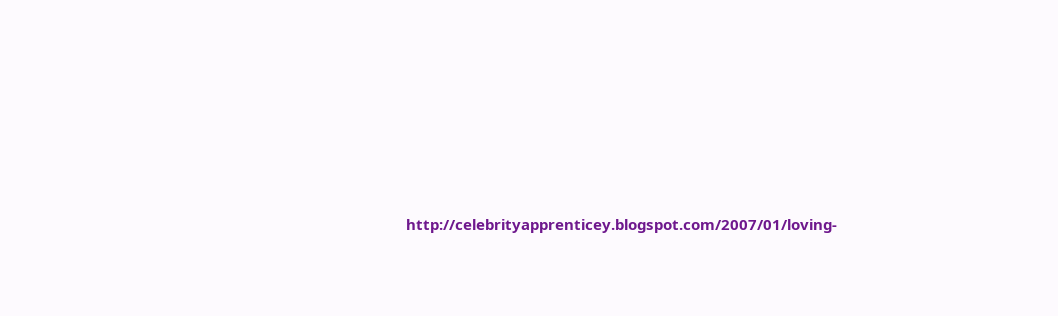http://celebrityapprenticey.blogspot.com/2007/01/loving-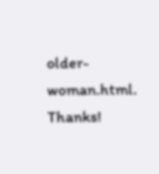older-woman.html. Thanks!